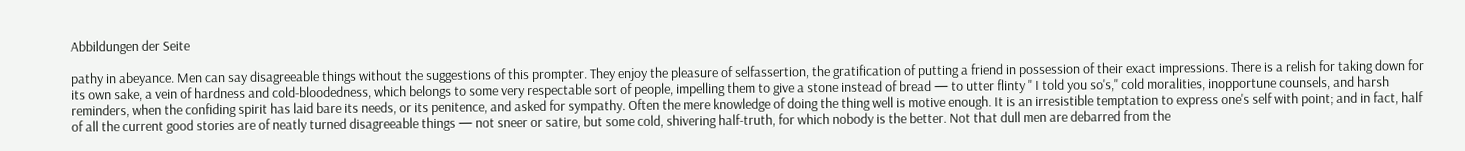Abbildungen der Seite

pathy in abeyance. Men can say disagreeable things without the suggestions of this prompter. They enjoy the pleasure of selfassertion, the gratification of putting a friend in possession of their exact impressions. There is a relish for taking down for its own sake, a vein of hardness and cold-bloodedness, which belongs to some very respectable sort of people, impelling them to give a stone instead of bread — to utter flinty " I told you so's," cold moralities, inopportune counsels, and harsh reminders, when the confiding spirit has laid bare its needs, or its penitence, and asked for sympathy. Often the mere knowledge of doing the thing well is motive enough. It is an irresistible temptation to express one's self with point; and in fact, half of all the current good stories are of neatly turned disagreeable things — not sneer or satire, but some cold, shivering half-truth, for which nobody is the better. Not that dull men are debarred from the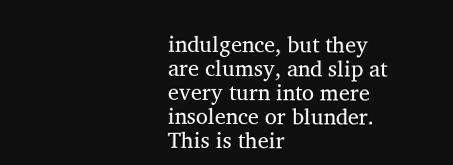indulgence, but they are clumsy, and slip at every turn into mere insolence or blunder. This is their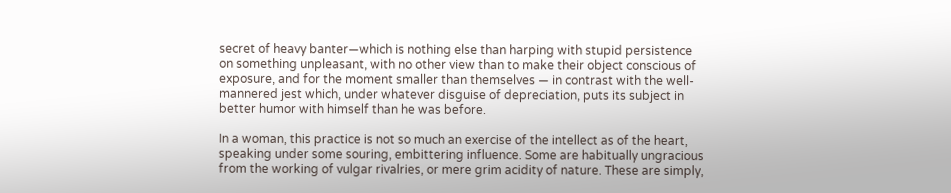secret of heavy banter—which is nothing else than harping with stupid persistence on something unpleasant, with no other view than to make their object conscious of exposure, and for the moment smaller than themselves — in contrast with the well-mannered jest which, under whatever disguise of depreciation, puts its subject in better humor with himself than he was before.

In a woman, this practice is not so much an exercise of the intellect as of the heart, speaking under some souring, embittering influence. Some are habitually ungracious from the working of vulgar rivalries, or mere grim acidity of nature. These are simply,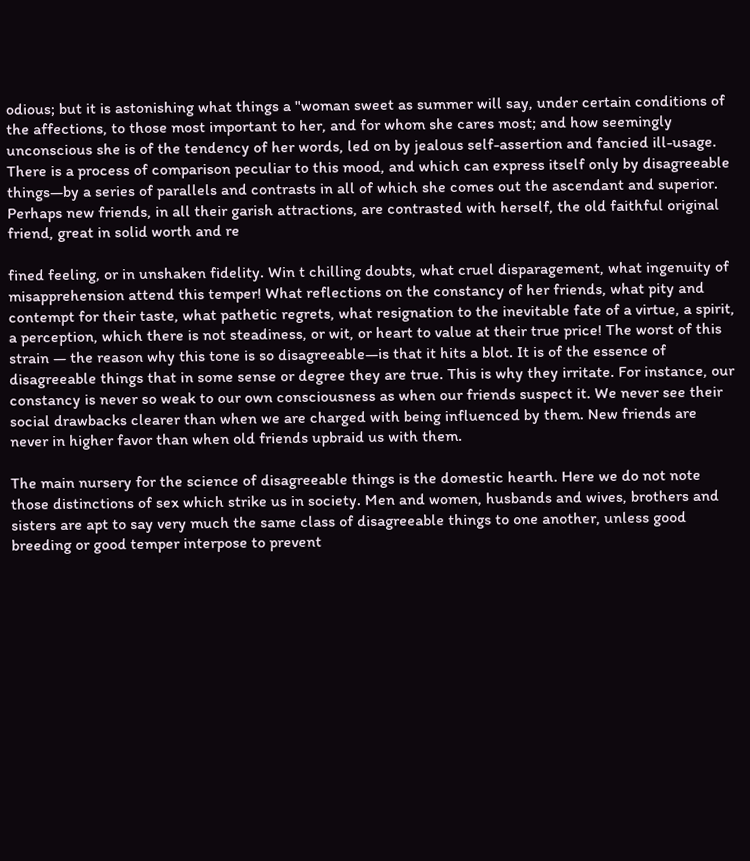odious; but it is astonishing what things a "woman sweet as summer will say, under certain conditions of the affections, to those most important to her, and for whom she cares most; and how seemingly unconscious she is of the tendency of her words, led on by jealous self-assertion and fancied ill-usage. There is a process of comparison peculiar to this mood, and which can express itself only by disagreeable things—by a series of parallels and contrasts in all of which she comes out the ascendant and superior. Perhaps new friends, in all their garish attractions, are contrasted with herself, the old faithful original friend, great in solid worth and re

fined feeling, or in unshaken fidelity. Win t chilling doubts, what cruel disparagement, what ingenuity of misapprehension attend this temper! What reflections on the constancy of her friends, what pity and contempt for their taste, what pathetic regrets, what resignation to the inevitable fate of a virtue, a spirit, a perception, which there is not steadiness, or wit, or heart to value at their true price! The worst of this strain — the reason why this tone is so disagreeable—is that it hits a blot. It is of the essence of disagreeable things that in some sense or degree they are true. This is why they irritate. For instance, our constancy is never so weak to our own consciousness as when our friends suspect it. We never see their social drawbacks clearer than when we are charged with being influenced by them. New friends are never in higher favor than when old friends upbraid us with them.

The main nursery for the science of disagreeable things is the domestic hearth. Here we do not note those distinctions of sex which strike us in society. Men and women, husbands and wives, brothers and sisters are apt to say very much the same class of disagreeable things to one another, unless good breeding or good temper interpose to prevent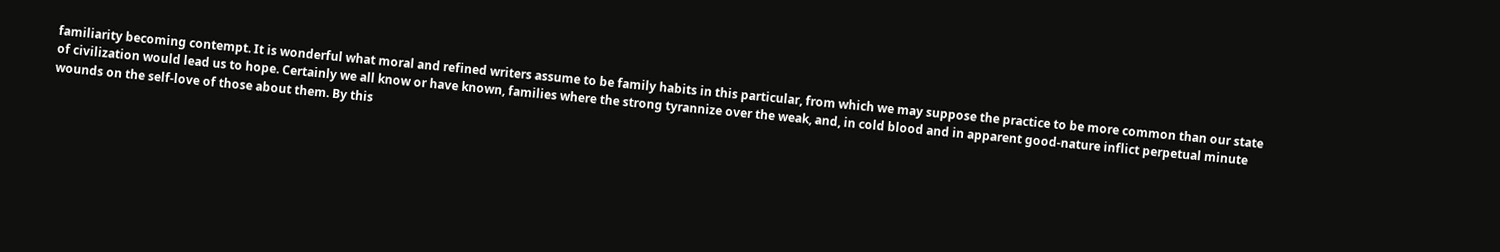familiarity becoming contempt. It is wonderful what moral and refined writers assume to be family habits in this particular, from which we may suppose the practice to be more common than our state of civilization would lead us to hope. Certainly we all know or have known, families where the strong tyrannize over the weak, and, in cold blood and in apparent good-nature inflict perpetual minute wounds on the self-love of those about them. By this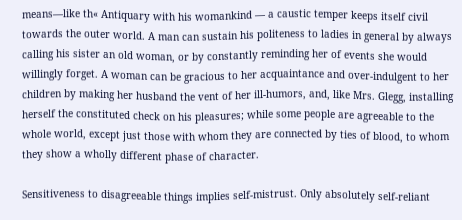means—like th« Antiquary with his womankind — a caustic temper keeps itself civil towards the outer world. A man can sustain his politeness to ladies in general by always calling his sister an old woman, or by constantly reminding her of events she would willingly forget. A woman can be gracious to her acquaintance and over-indulgent to her children by making her husband the vent of her ill-humors, and, like Mrs. Glegg, installing herself the constituted check on his pleasures; while some people are agreeable to the whole world, except just those with whom they are connected by ties of blood, to whom they show a wholly different phase of character.

Sensitiveness to disagreeable things implies self-mistrust. Only absolutely self-reliant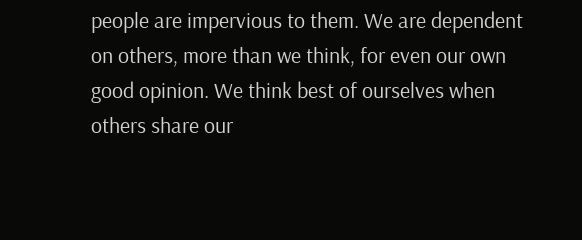people are impervious to them. We are dependent on others, more than we think, for even our own good opinion. We think best of ourselves when others share our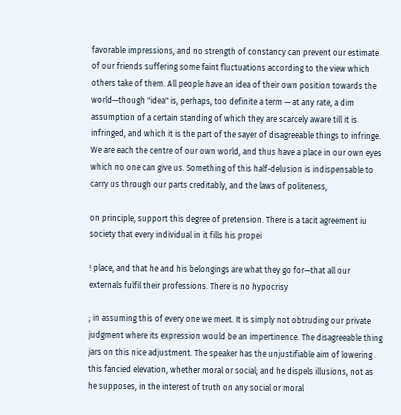favorable impressions, and no strength of constancy can prevent our estimate of our friends suffering some faint fluctuations according to the view which others take of them. All people have an idea of their own position towards the world—though "idea" is, perhaps, too definite a term — at any rate, a dim assumption of a certain standing of which they are scarcely aware till it is infringed, and which it is the part of the sayer of disagreeable things to infringe. We are each the centre of our own world, and thus have a place in our own eyes which no one can give us. Something of this half-delusion is indispensable to carry us through our parts creditably, and the laws of politeness,

on principle, support this degree of pretension. There is a tacit agreement iu society that every individual in it fills his propei

! place, and that he and his belongings are what they go for—that all our externals fulfil their professions. There is no hypocrisy

; in assuming this of every one we meet. It is simply not obtruding our private judgment where its expression would be an impertinence. The disagreeable thing jars on this nice adjustment. The speaker has the unjustifiable aim of lowering this fancied elevation, whether moral or social; and he dispels illusions, not as he supposes, in the interest of truth on any social or moral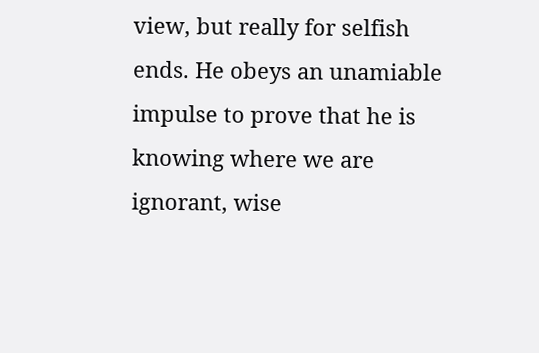view, but really for selfish ends. He obeys an unamiable impulse to prove that he is knowing where we are ignorant, wise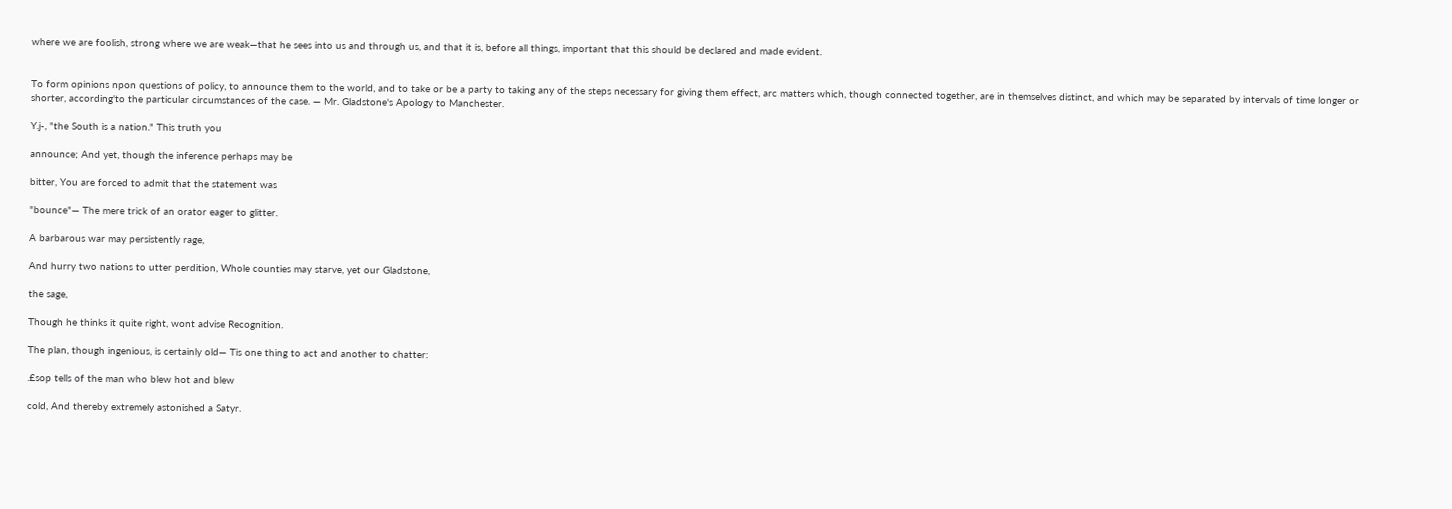where we are foolish, strong where we are weak—that he sees into us and through us, and that it is, before all things, important that this should be declared and made evident.


To form opinions npon questions of policy, to announce them to the world, and to take or be a party to taking any of the steps necessary for giving them effect, arc matters which, though connected together, are in themselves distinct, and which may be separated by intervals of time longer or shorter, according'to the particular circumstances of the case. — Mr. Gladstone's Apology to Manchester.

Y.j-, "the South is a nation." This truth you

announce; And yet, though the inference perhaps may be

bitter, You are forced to admit that the statement was

"bounce"— The mere trick of an orator eager to glitter.

A barbarous war may persistently rage,

And hurry two nations to utter perdition, Whole counties may starve, yet our Gladstone,

the sage,

Though he thinks it quite right, wont advise Recognition.

The plan, though ingenious, is certainly old— Tis one thing to act and another to chatter:

.£sop tells of the man who blew hot and blew

cold, And thereby extremely astonished a Satyr.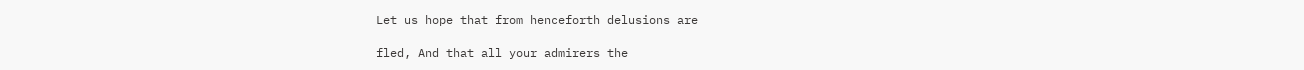Let us hope that from henceforth delusions are

fled, And that all your admirers the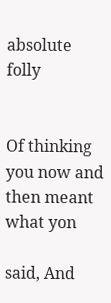absolute folly


Of thinking you now and then meant what yon

said, And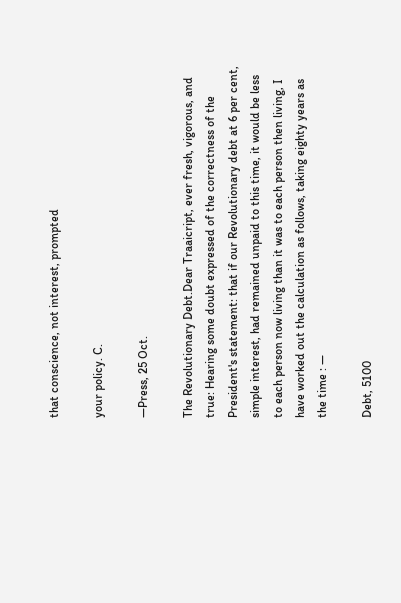that conscience, not interest, prompted

your policy. C.

—Press, 25 Oct.

The Revolutionary Debt.Dear Traaicript, ever fresh, vigorous, and true: Hearing some doubt expressed of the correctness of the President's statement: that if our Revolutionary debt at 6 per cent, simple interest, had remained unpaid to this time, it would be less to each person now living than it was to each person then living, I have worked out the calculation as follows, taking eighty years as the time : —

Debt, 5100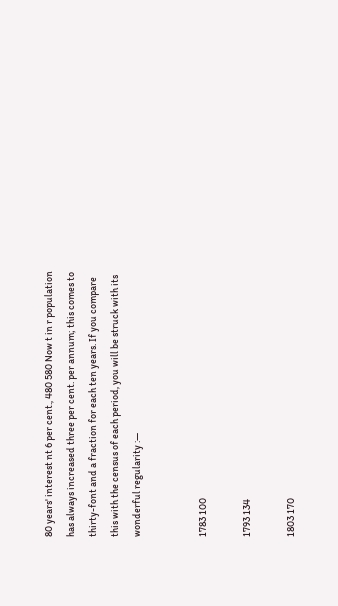80 years' interest nt 6 per cent., 480 580 Now t in r population has always increased three per cent. per annum; this comes to thirty-font and a fraction for each ten years. If you compare this with the census of each period, you will be struck with its wonderful regularity :—


1783 100

1793 134

1803 170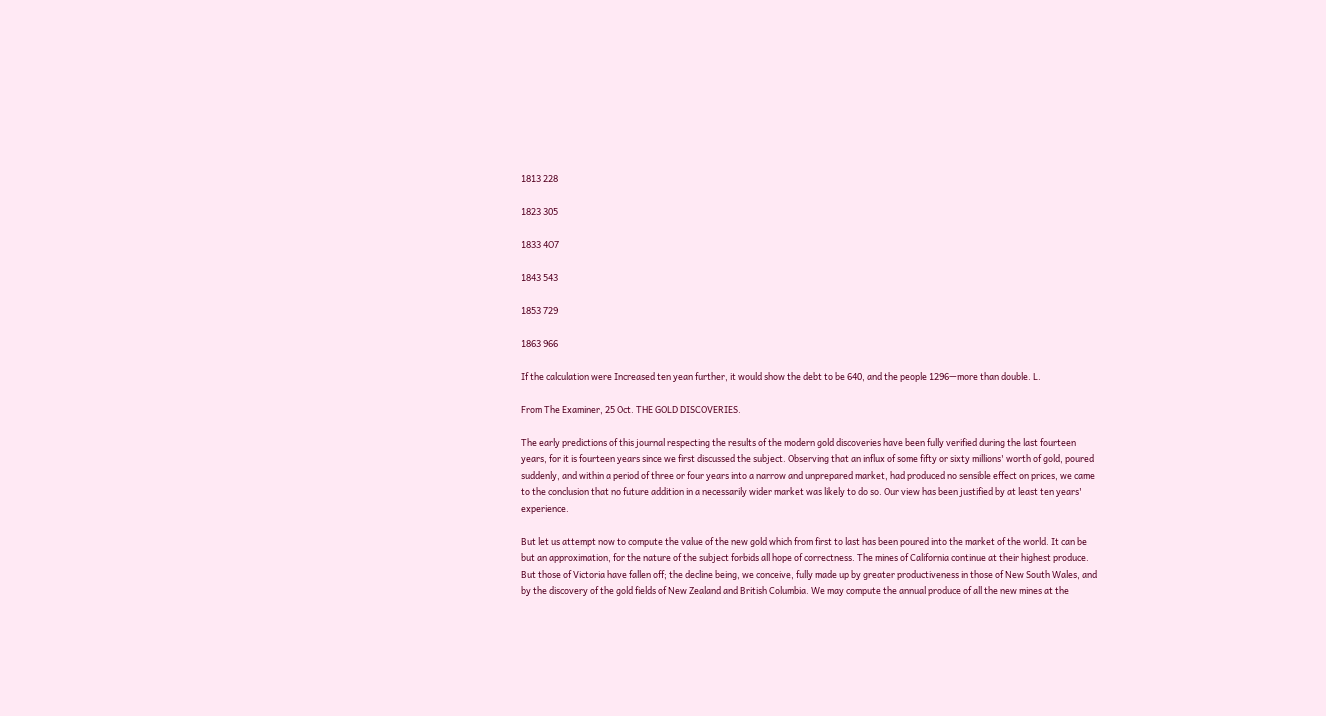1813 228

1823 305

1833 4O7

1843 543

1853 729

1863 966

If the calculation were Increased ten yean further, it would show the debt to be 640, and the people 1296—more than double. L.

From The Examiner, 25 Oct. THE GOLD DISCOVERIES.

The early predictions of this journal respecting the results of the modern gold discoveries have been fully verified during the last fourteen years, for it is fourteen years since we first discussed the subject. Observing that an influx of some fifty or sixty millions' worth of gold, poured suddenly, and within a period of three or four years into a narrow and unprepared market, had produced no sensible effect on prices, we came to the conclusion that no future addition in a necessarily wider market was likely to do so. Our view has been justified by at least ten years' experience.

But let us attempt now to compute the value of the new gold which from first to last has been poured into the market of the world. It can be but an approximation, for the nature of the subject forbids all hope of correctness. The mines of California continue at their highest produce. But those of Victoria have fallen off; the decline being, we conceive, fully made up by greater productiveness in those of New South Wales, and by the discovery of the gold fields of New Zealand and British Columbia. We may compute the annual produce of all the new mines at the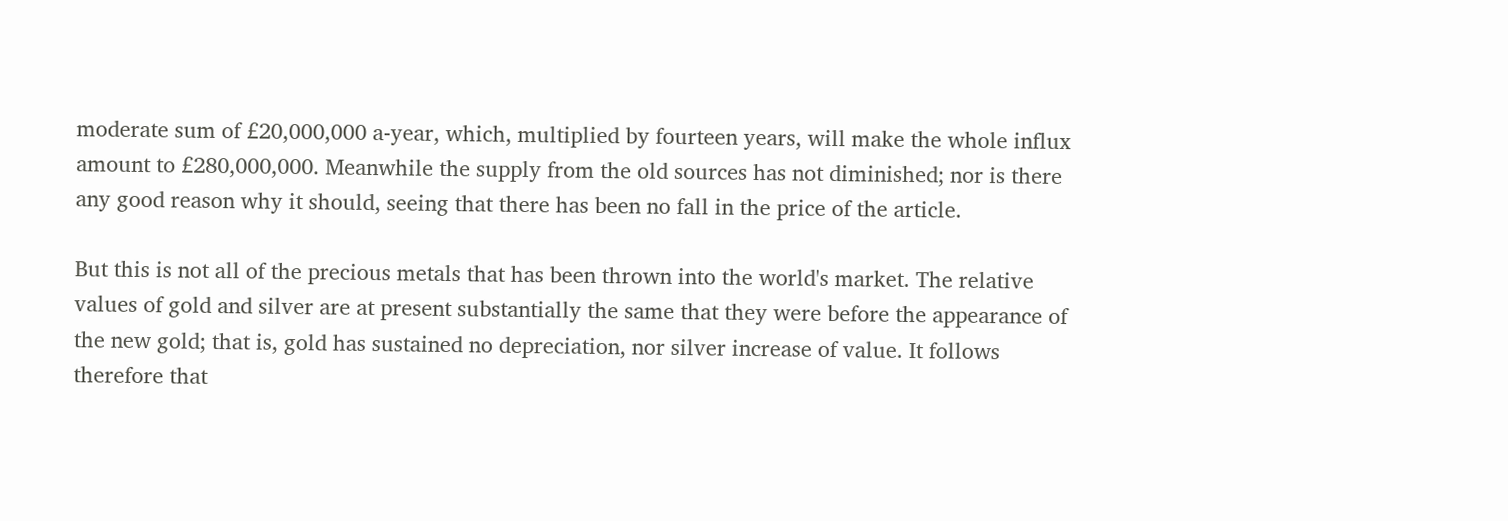moderate sum of £20,000,000 a-year, which, multiplied by fourteen years, will make the whole influx amount to £280,000,000. Meanwhile the supply from the old sources has not diminished; nor is there any good reason why it should, seeing that there has been no fall in the price of the article.

But this is not all of the precious metals that has been thrown into the world's market. The relative values of gold and silver are at present substantially the same that they were before the appearance of the new gold; that is, gold has sustained no depreciation, nor silver increase of value. It follows therefore that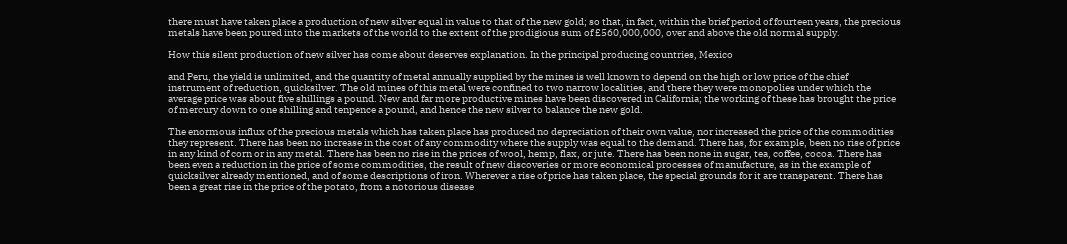there must have taken place a production of new silver equal in value to that of the new gold; so that, in fact, within the brief period of fourteen years, the precious metals have been poured into the markets of the world to the extent of the prodigious sum of £560,000,000, over and above the old normal supply.

How this silent production of new silver has come about deserves explanation. In the principal producing countries, Mexico

and Peru, the yield is unlimited, and the quantity of metal annually supplied by the mines is well known to depend on the high or low price of the chief instrument of reduction, quicksilver. The old mines of this metal were confined to two narrow localities, and there they were monopolies under which the average price was about five shillings a pound. New and far more productive mines have been discovered in California; the working of these has brought the price of mercury down to one shilling and tenpence a pound, and hence the new silver to balance the new gold.

The enormous influx of the precious metals which has taken place has produced no depreciation of their own value, nor increased the price of the commodities they represent. There has been no increase in the cost of any commodity where the supply was equal to the demand. There has, for example, been no rise of price in any kind of corn or in any metal. There has been no rise in the prices of wool, hemp, flax, or jute. There has been none in sugar, tea, coffee, cocoa. There has been even a reduction in the price of some commodities, the result of new discoveries or more economical processes of manufacture, as in the example of quicksilver already mentioned, and of some descriptions of iron. Wherever a rise of price has taken place, the special grounds for it are transparent. There has been a great rise in the price of the potato, from a notorious disease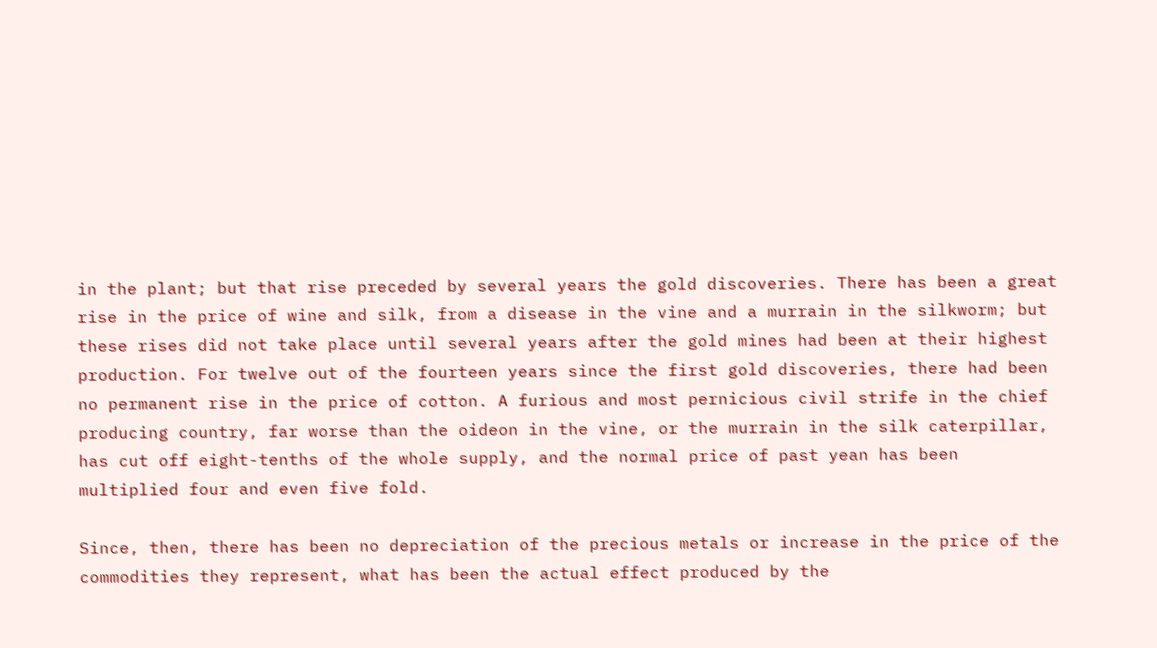in the plant; but that rise preceded by several years the gold discoveries. There has been a great rise in the price of wine and silk, from a disease in the vine and a murrain in the silkworm; but these rises did not take place until several years after the gold mines had been at their highest production. For twelve out of the fourteen years since the first gold discoveries, there had been no permanent rise in the price of cotton. A furious and most pernicious civil strife in the chief producing country, far worse than the oideon in the vine, or the murrain in the silk caterpillar, has cut off eight-tenths of the whole supply, and the normal price of past yean has been multiplied four and even five fold.

Since, then, there has been no depreciation of the precious metals or increase in the price of the commodities they represent, what has been the actual effect produced by the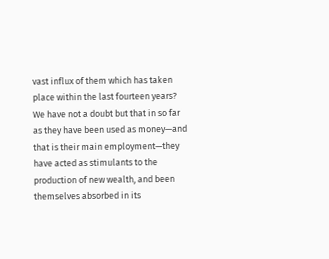vast influx of them which has taken place within the last fourteen years? We have not a doubt but that in so far as they have been used as money—and that is their main employment—they have acted as stimulants to the production of new wealth, and been themselves absorbed in its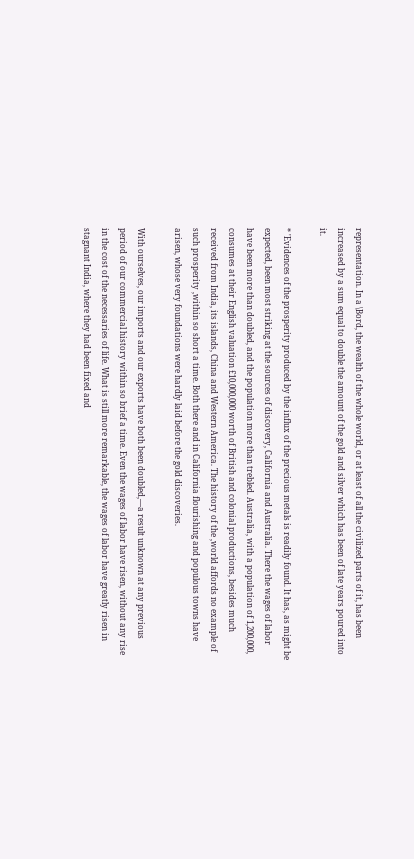representation. In a \Bord, the wealth of the whole world, or at least of all the civilized parts of it, has been increased by a sum equal to double the amount of the gold and silver which has been of late years poured into it.

* 'Evidences of the prosperity produced by the influx of the precious metals is readily found. It has, as might be expected, been most striking at the sources of discovery, California and Australia. There the wages of labor have been more than doubled, and the population more than trebled. Australia, with a population of 1,200,000, consumes at their English valuation £10,000,000 worth of British and colonial productions, besides much received from India, its islands, China and Western America. The history of the ,world affords no example of such prosperity ,within so short a time. Both there and in California flourishing and populous towns have arisen, whose very foundations were hardly laid before the gold discoveries.

With ourselves, our imports and our exports have both been doubled,—a result unknown at any previous period of our commercial history within so brief a time. Even the wages of labor have risen, without any rise in the cost of the necessaries of life. What is still more remarkable, the wages of labor have greatly risen in stagnant India, where they had been fixed and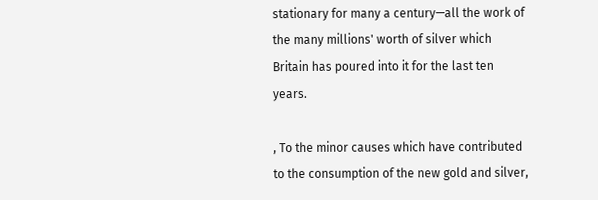stationary for many a century—all the work of the many millions' worth of silver which Britain has poured into it for the last ten years.

, To the minor causes which have contributed to the consumption of the new gold and silver,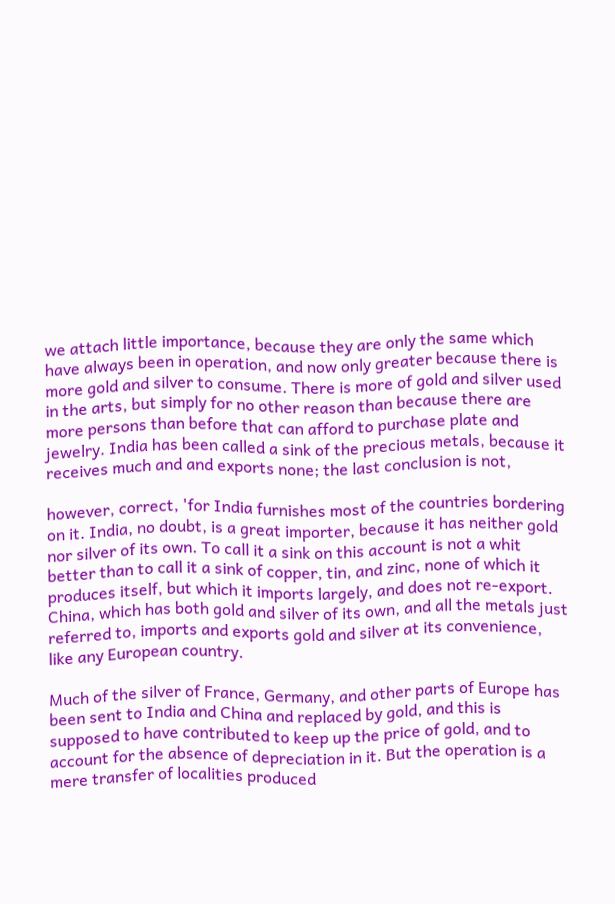we attach little importance, because they are only the same which have always been in operation, and now only greater because there is more gold and silver to consume. There is more of gold and silver used in the arts, but simply for no other reason than because there are more persons than before that can afford to purchase plate and jewelry. India has been called a sink of the precious metals, because it receives much and and exports none; the last conclusion is not,

however, correct, 'for India furnishes most of the countries bordering on it. India, no doubt, is a great importer, because it has neither gold nor silver of its own. To call it a sink on this account is not a whit better than to call it a sink of copper, tin, and zinc, none of which it produces itself, but which it imports largely, and does not re-export. China, which has both gold and silver of its own, and all the metals just referred to, imports and exports gold and silver at its convenience, like any European country.

Much of the silver of France, Germany, and other parts of Europe has been sent to India and China and replaced by gold, and this is supposed to have contributed to keep up the price of gold, and to account for the absence of depreciation in it. But the operation is a mere transfer of localities produced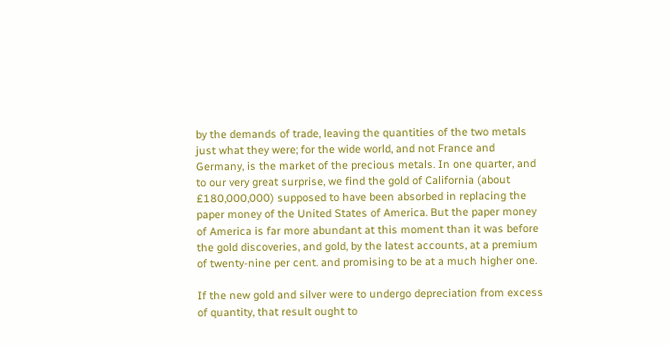by the demands of trade, leaving the quantities of the two metals just what they were; for the wide world, and not France and Germany, is the market of the precious metals. In one quarter, and to our very great surprise, we find the gold of California (about £180,000,000) supposed to have been absorbed in replacing the paper money of the United States of America. But the paper money of America is far more abundant at this moment than it was before the gold discoveries, and gold, by the latest accounts, at a premium of twenty-nine per cent. and promising to be at a much higher one.

If the new gold and silver were to undergo depreciation from excess of quantity, that result ought to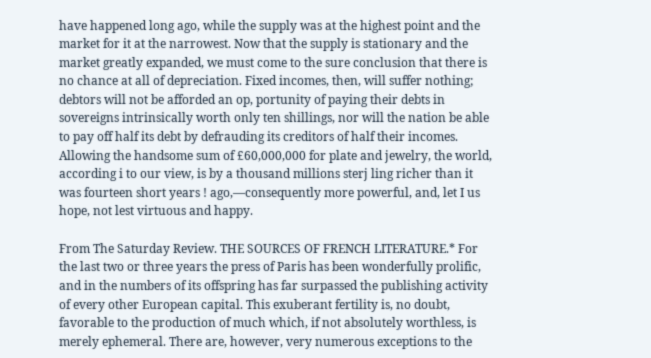have happened long ago, while the supply was at the highest point and the market for it at the narrowest. Now that the supply is stationary and the market greatly expanded, we must come to the sure conclusion that there is no chance at all of depreciation. Fixed incomes, then, will suffer nothing; debtors will not be afforded an op, portunity of paying their debts in sovereigns intrinsically worth only ten shillings, nor will the nation be able to pay off half its debt by defrauding its creditors of half their incomes. Allowing the handsome sum of £60,000,000 for plate and jewelry, the world, according i to our view, is by a thousand millions sterj ling richer than it was fourteen short years ! ago,—consequently more powerful, and, let I us hope, not lest virtuous and happy.

From The Saturday Review. THE SOURCES OF FRENCH LITERATURE.* For the last two or three years the press of Paris has been wonderfully prolific, and in the numbers of its offspring has far surpassed the publishing activity of every other European capital. This exuberant fertility is, no doubt, favorable to the production of much which, if not absolutely worthless, is merely ephemeral. There are, however, very numerous exceptions to the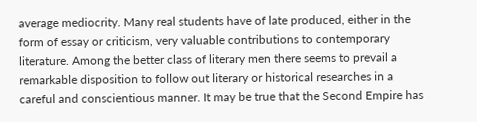average mediocrity. Many real students have of late produced, either in the form of essay or criticism, very valuable contributions to contemporary literature. Among the better class of literary men there seems to prevail a remarkable disposition to follow out literary or historical researches in a careful and conscientious manner. It may be true that the Second Empire has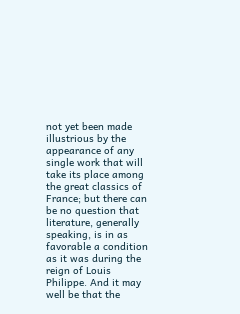not yet been made illustrious by the appearance of any single work that will take its place among the great classics of France; but there can be no question that literature, generally speaking, is in as favorable a condition as it was during the reign of Louis Philippe. And it may well be that the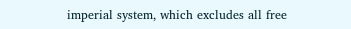imperial system, which excludes all free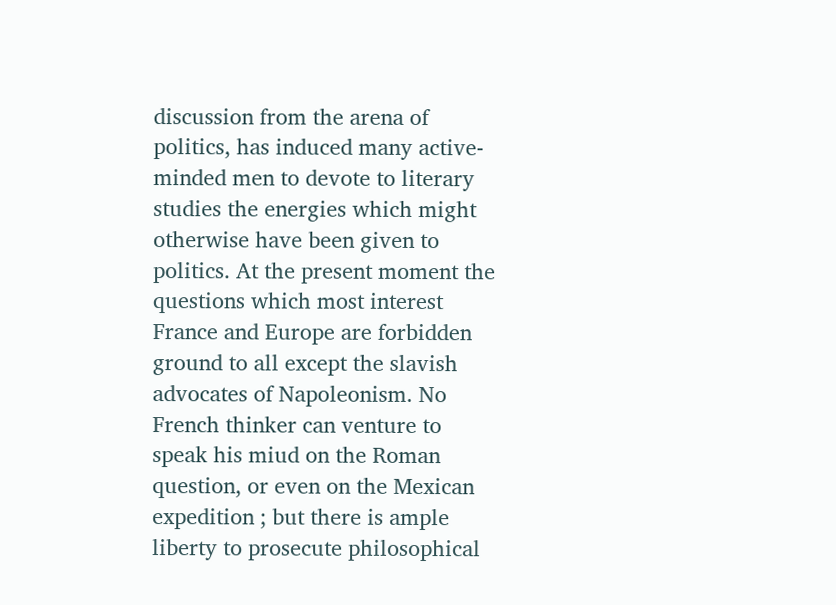discussion from the arena of politics, has induced many active-minded men to devote to literary studies the energies which might otherwise have been given to politics. At the present moment the questions which most interest France and Europe are forbidden ground to all except the slavish advocates of Napoleonism. No French thinker can venture to speak his miud on the Roman question, or even on the Mexican expedition ; but there is ample liberty to prosecute philosophical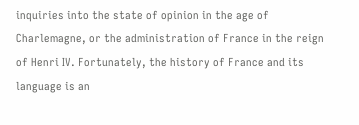inquiries into the state of opinion in the age of Charlemagne, or the administration of France in the reign of Henri IV. Fortunately, the history of France and its language is an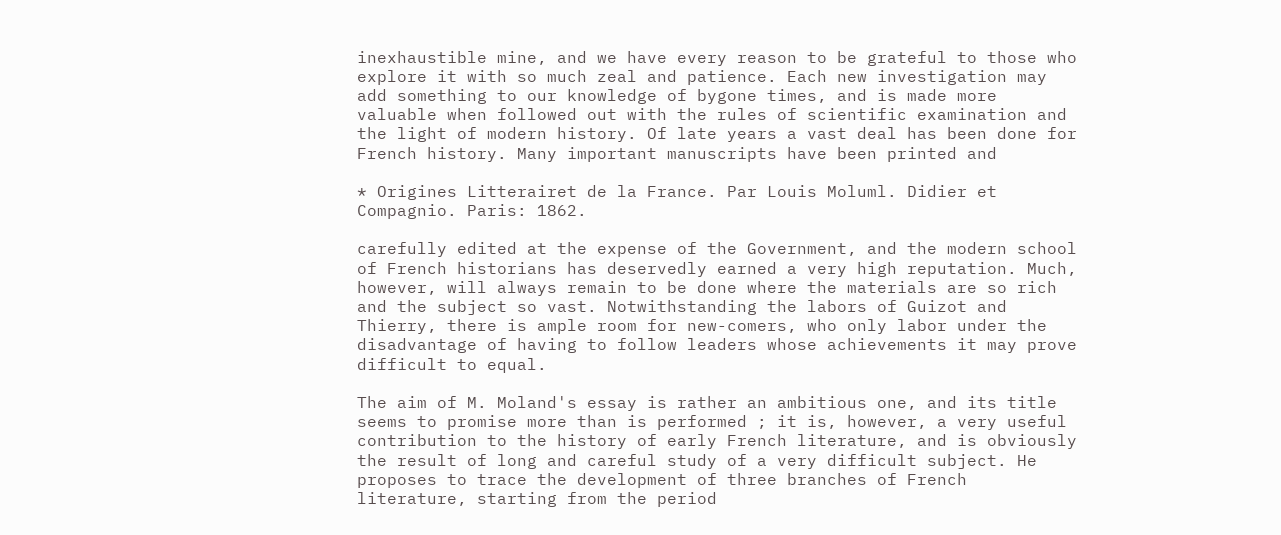inexhaustible mine, and we have every reason to be grateful to those who explore it with so much zeal and patience. Each new investigation may add something to our knowledge of bygone times, and is made more valuable when followed out with the rules of scientific examination and the light of modern history. Of late years a vast deal has been done for French history. Many important manuscripts have been printed and

* Origines Litterairet de la France. Par Louis Moluml. Didier et Compagnio. Paris: 1862.

carefully edited at the expense of the Government, and the modern school of French historians has deservedly earned a very high reputation. Much, however, will always remain to be done where the materials are so rich and the subject so vast. Notwithstanding the labors of Guizot and Thierry, there is ample room for new-comers, who only labor under the disadvantage of having to follow leaders whose achievements it may prove difficult to equal.

The aim of M. Moland's essay is rather an ambitious one, and its title seems to promise more than is performed ; it is, however, a very useful contribution to the history of early French literature, and is obviously the result of long and careful study of a very difficult subject. He proposes to trace the development of three branches of French literature, starting from the period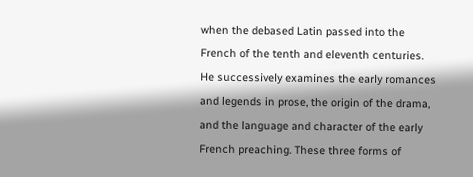when the debased Latin passed into the French of the tenth and eleventh centuries. He successively examines the early romances and legends in prose, the origin of the drama, and the language and character of the early French preaching. These three forms of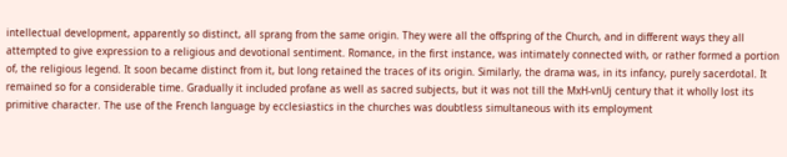intellectual development, apparently so distinct, all sprang from the same origin. They were all the offspring of the Church, and in different ways they all attempted to give expression to a religious and devotional sentiment. Romance, in the first instance, was intimately connected with, or rather formed a portion of, the religious legend. It soon became distinct from it, but long retained the traces of its origin. Similarly, the drama was, in its infancy, purely sacerdotal. It remained so for a considerable time. Gradually it included profane as well as sacred subjects, but it was not till the MxH-vnUj century that it wholly lost its primitive character. The use of the French language by ecclesiastics in the churches was doubtless simultaneous with its employment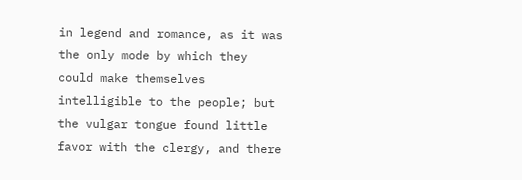in legend and romance, as it was the only mode by which they could make themselves intelligible to the people; but the vulgar tongue found little favor with the clergy, and there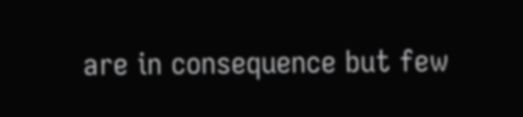are in consequence but few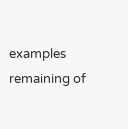examples remaining of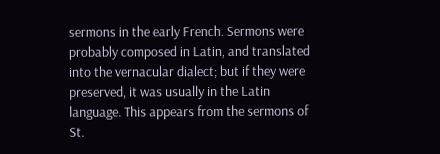sermons in the early French. Sermons were probably composed in Latin, and translated into the vernacular dialect; but if they were preserved, it was usually in the Latin language. This appears from the sermons of St.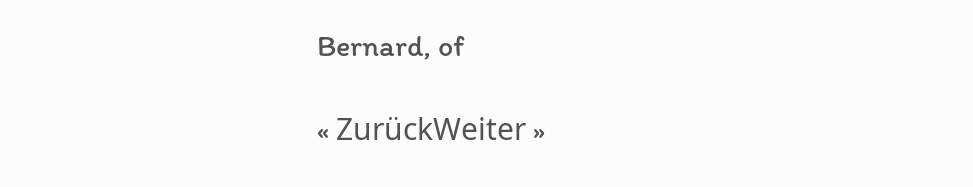Bernard, of

« ZurückWeiter »